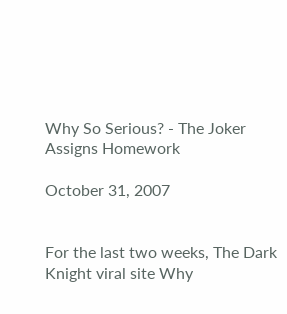Why So Serious? - The Joker Assigns Homework

October 31, 2007


For the last two weeks, The Dark Knight viral site Why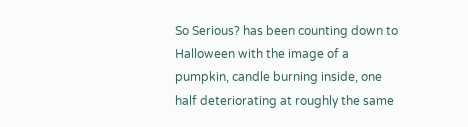So Serious? has been counting down to Halloween with the image of a pumpkin, candle burning inside, one half deteriorating at roughly the same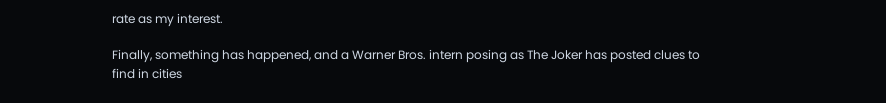rate as my interest.

Finally, something has happened, and a Warner Bros. intern posing as The Joker has posted clues to find in cities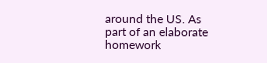around the US. As part of an elaborate homework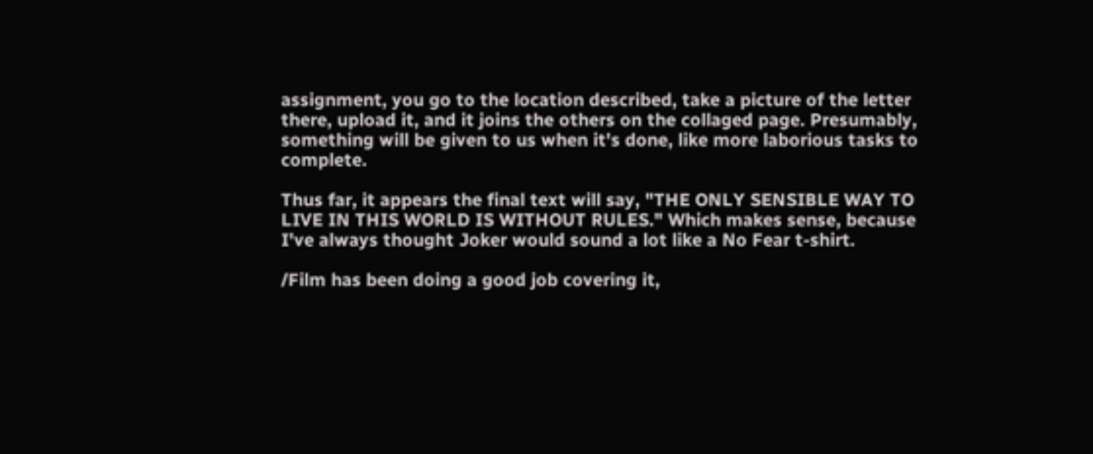assignment, you go to the location described, take a picture of the letter there, upload it, and it joins the others on the collaged page. Presumably, something will be given to us when it's done, like more laborious tasks to complete.

Thus far, it appears the final text will say, "THE ONLY SENSIBLE WAY TO LIVE IN THIS WORLD IS WITHOUT RULES." Which makes sense, because I've always thought Joker would sound a lot like a No Fear t-shirt.

/Film has been doing a good job covering it,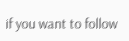if you want to follow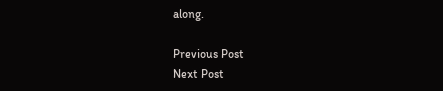along.

Previous Post
Next Post